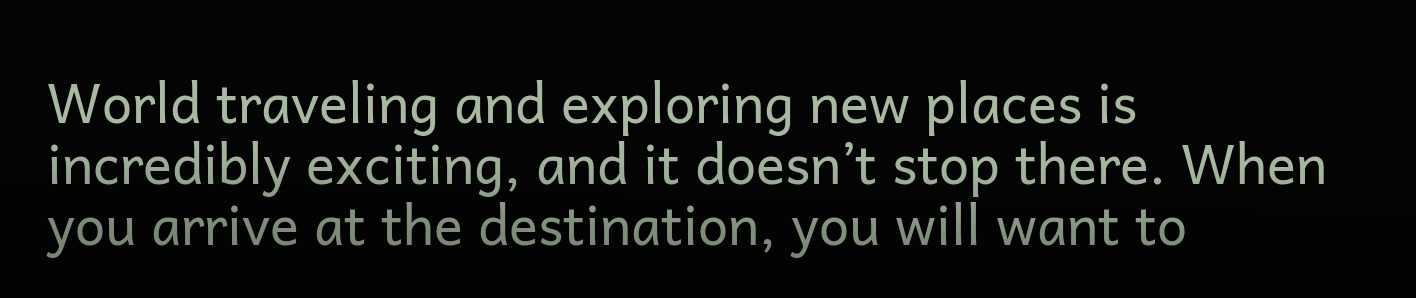World traveling and exploring new places is incredibly exciting, and it doesn’t stop there. When you arrive at the destination, you will want to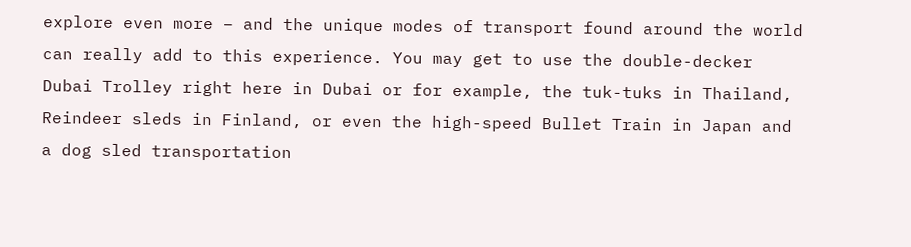explore even more – and the unique modes of transport found around the world can really add to this experience. You may get to use the double-decker Dubai Trolley right here in Dubai or for example, the tuk-tuks in Thailand, Reindeer sleds in Finland, or even the high-speed Bullet Train in Japan and a dog sled transportation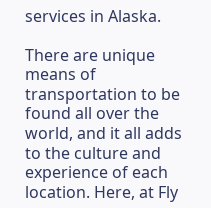services in Alaska.

There are unique means of transportation to be found all over the world, and it all adds to the culture and experience of each location. Here, at Fly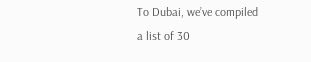To Dubai, we’ve compiled a list of 30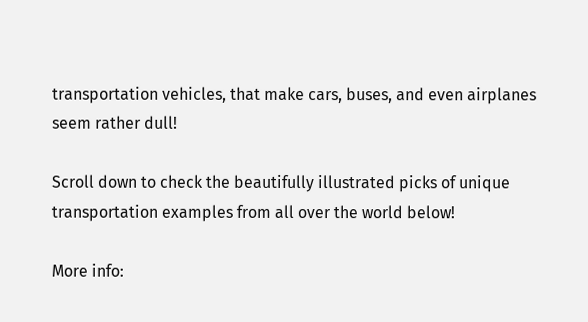transportation vehicles, that make cars, buses, and even airplanes seem rather dull!

Scroll down to check the beautifully illustrated picks of unique transportation examples from all over the world below!

More info: